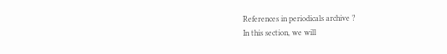References in periodicals archive ?
In this section, we will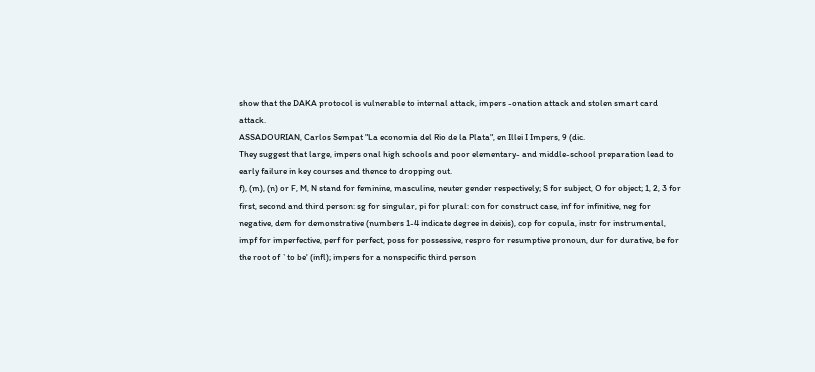show that the DAKA protocol is vulnerable to internal attack, impers -onation attack and stolen smart card attack.
ASSADOURIAN, Carlos Sempat "La economia del Rio de la Plata", en Illei I Impers, 9 (dic.
They suggest that large, impers onal high schools and poor elementary- and middle-school preparation lead to early failure in key courses and thence to dropping out.
f), (m), (n) or F, M, N stand for feminine, masculine, neuter gender respectively; S for subject, O for object; 1, 2, 3 for first, second and third person: sg for singular, pi for plural: con for construct case, inf for infinitive, neg for negative, dem for demonstrative (numbers 1-4 indicate degree in deixis), cop for copula, instr for instrumental, impf for imperfective, perf for perfect, poss for possessive, respro for resumptive pronoun, dur for durative, be for the root of `to be' (infl); impers for a nonspecific third person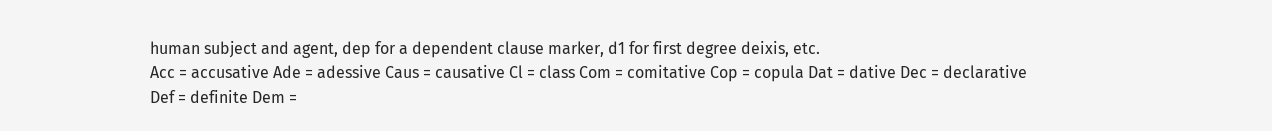human subject and agent, dep for a dependent clause marker, d1 for first degree deixis, etc.
Acc = accusative Ade = adessive Caus = causative Cl = class Com = comitative Cop = copula Dat = dative Dec = declarative Def = definite Dem =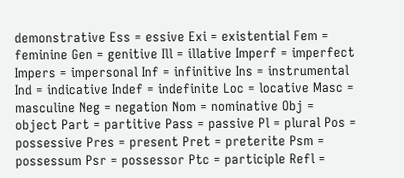demonstrative Ess = essive Exi = existential Fem = feminine Gen = genitive Ill = illative Imperf = imperfect Impers = impersonal Inf = infinitive Ins = instrumental Ind = indicative Indef = indefinite Loc = locative Masc = masculine Neg = negation Nom = nominative Obj = object Part = partitive Pass = passive Pl = plural Pos = possessive Pres = present Pret = preterite Psm = possessum Psr = possessor Ptc = participle Refl =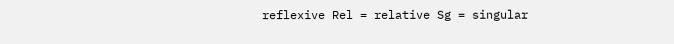reflexive Rel = relative Sg = singular